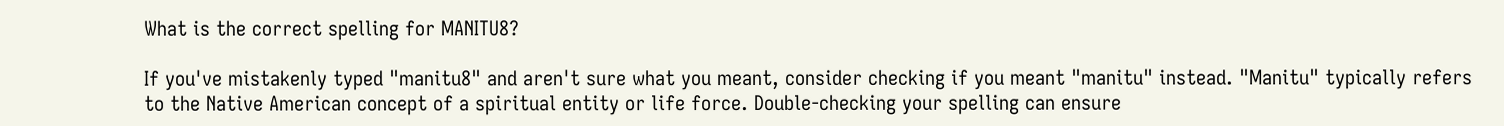What is the correct spelling for MANITU8?

If you've mistakenly typed "manitu8" and aren't sure what you meant, consider checking if you meant "manitu" instead. "Manitu" typically refers to the Native American concept of a spiritual entity or life force. Double-checking your spelling can ensure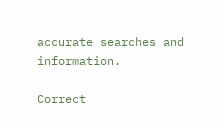accurate searches and information.

Correct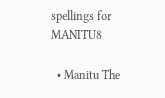spellings for MANITU8

  • Manitu The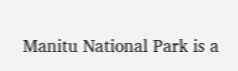Manitu National Park is a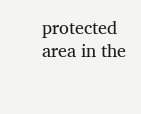protected area in the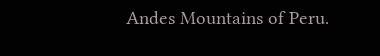Andes Mountains of Peru.